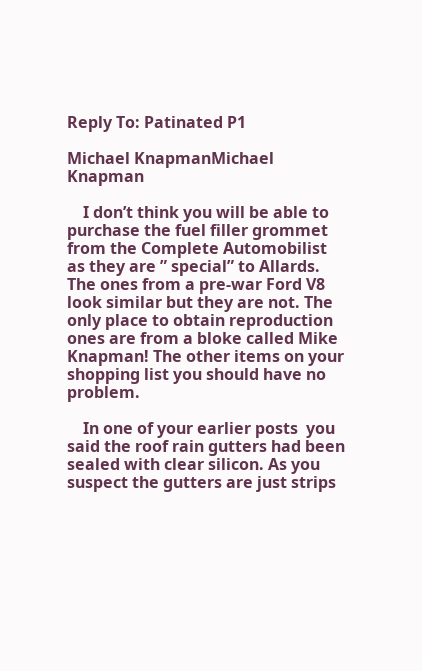Reply To: Patinated P1

Michael KnapmanMichael Knapman

    I don’t think you will be able to purchase the fuel filler grommet from the Complete Automobilist as they are ” special” to Allards. The ones from a pre-war Ford V8 look similar but they are not. The only place to obtain reproduction ones are from a bloke called Mike Knapman! The other items on your shopping list you should have no problem.

    In one of your earlier posts  you said the roof rain gutters had been sealed with clear silicon. As you suspect the gutters are just strips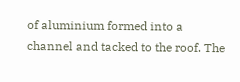of aluminium formed into a channel and tacked to the roof. The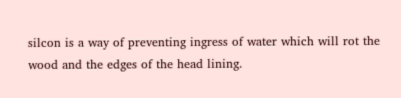silcon is a way of preventing ingress of water which will rot the wood and the edges of the head lining.